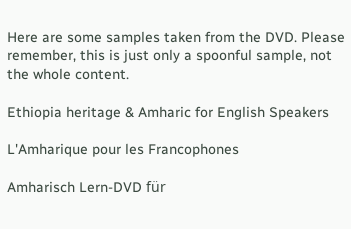Here are some samples taken from the DVD. Please remember, this is just only a spoonful sample, not the whole content.

Ethiopia heritage & Amharic for English Speakers

L'Amharique pour les Francophones

Amharisch Lern-DVD für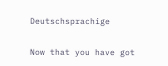Deutschsprachige

Now that you have got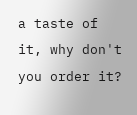a taste of it, why don't you order it?